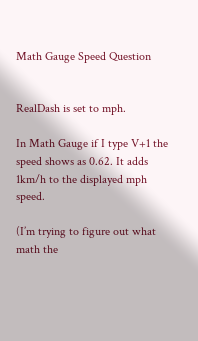Math Gauge Speed Question


RealDash is set to mph.

In Math Gauge if I type V+1 the speed shows as 0.62. It adds 1km/h to the displayed mph speed.

(I’m trying to figure out what math the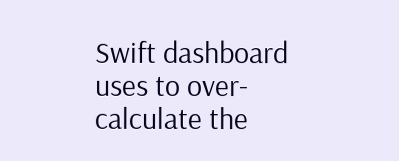Swift dashboard uses to over-calculate the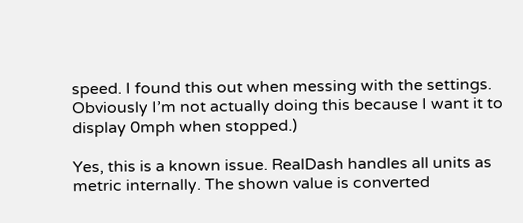speed. I found this out when messing with the settings. Obviously I’m not actually doing this because I want it to display 0mph when stopped.)

Yes, this is a known issue. RealDash handles all units as metric internally. The shown value is converted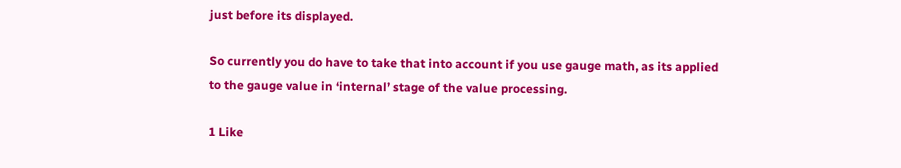just before its displayed.

So currently you do have to take that into account if you use gauge math, as its applied to the gauge value in ‘internal’ stage of the value processing.

1 Like